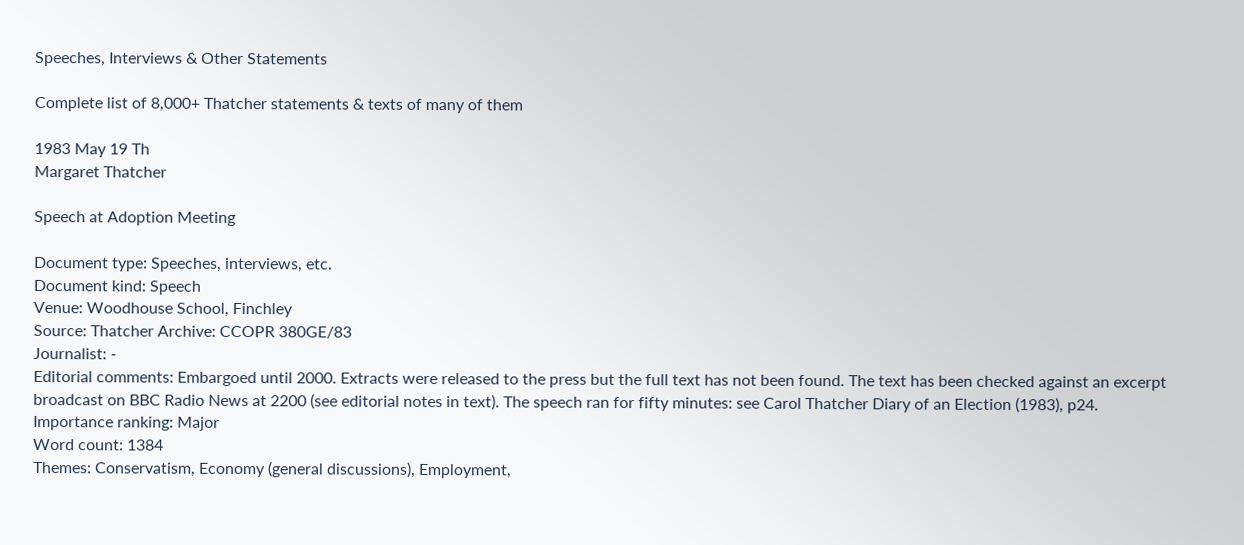Speeches, Interviews & Other Statements

Complete list of 8,000+ Thatcher statements & texts of many of them

1983 May 19 Th
Margaret Thatcher

Speech at Adoption Meeting

Document type: Speeches, interviews, etc.
Document kind: Speech
Venue: Woodhouse School, Finchley
Source: Thatcher Archive: CCOPR 380GE/83
Journalist: -
Editorial comments: Embargoed until 2000. Extracts were released to the press but the full text has not been found. The text has been checked against an excerpt broadcast on BBC Radio News at 2200 (see editorial notes in text). The speech ran for fifty minutes: see Carol Thatcher Diary of an Election (1983), p24.
Importance ranking: Major
Word count: 1384
Themes: Conservatism, Economy (general discussions), Employment,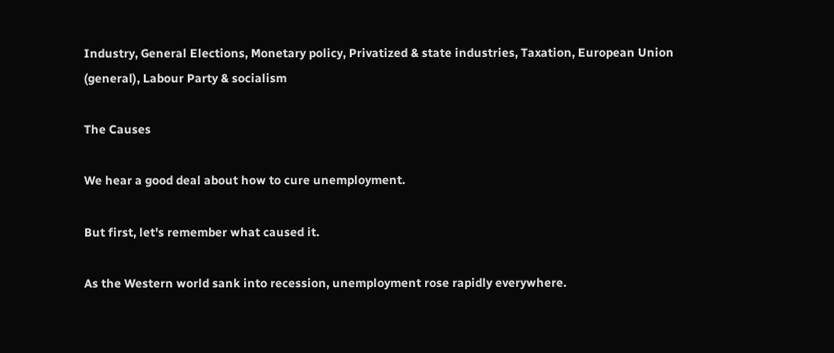Industry, General Elections, Monetary policy, Privatized & state industries, Taxation, European Union (general), Labour Party & socialism

The Causes

We hear a good deal about how to cure unemployment.

But first, let's remember what caused it.

As the Western world sank into recession, unemployment rose rapidly everywhere.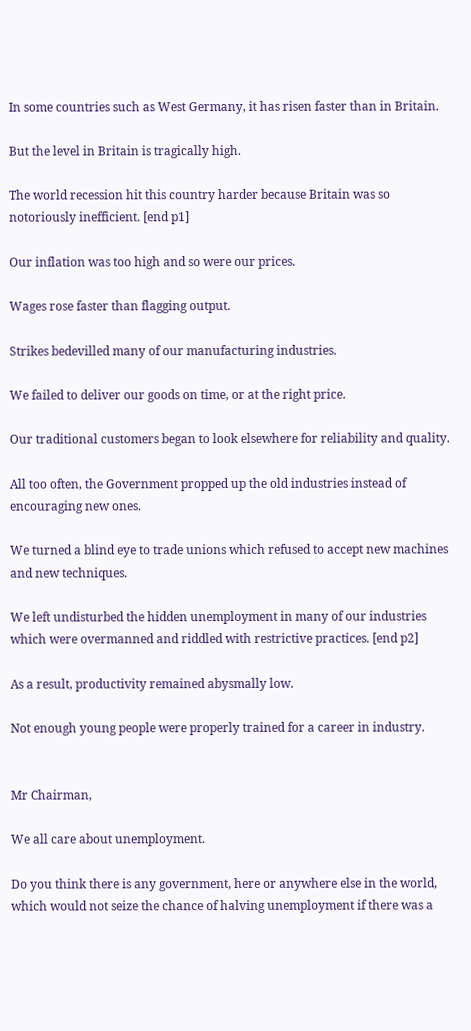In some countries such as West Germany, it has risen faster than in Britain.

But the level in Britain is tragically high.

The world recession hit this country harder because Britain was so notoriously inefficient. [end p1]

Our inflation was too high and so were our prices.

Wages rose faster than flagging output.

Strikes bedevilled many of our manufacturing industries.

We failed to deliver our goods on time, or at the right price.

Our traditional customers began to look elsewhere for reliability and quality.

All too often, the Government propped up the old industries instead of encouraging new ones.

We turned a blind eye to trade unions which refused to accept new machines and new techniques.

We left undisturbed the hidden unemployment in many of our industries which were overmanned and riddled with restrictive practices. [end p2]

As a result, productivity remained abysmally low.

Not enough young people were properly trained for a career in industry.


Mr Chairman,

We all care about unemployment.

Do you think there is any government, here or anywhere else in the world, which would not seize the chance of halving unemployment if there was a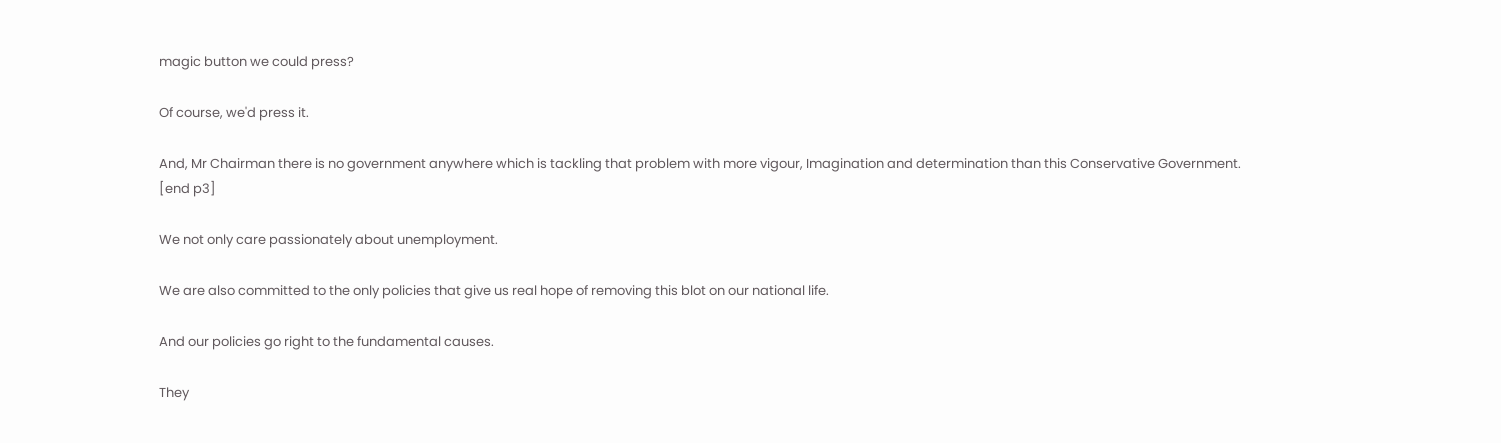magic button we could press?

Of course, we'd press it.

And, Mr Chairman there is no government anywhere which is tackling that problem with more vigour, Imagination and determination than this Conservative Government. [end p3]

We not only care passionately about unemployment.

We are also committed to the only policies that give us real hope of removing this blot on our national life.

And our policies go right to the fundamental causes.

They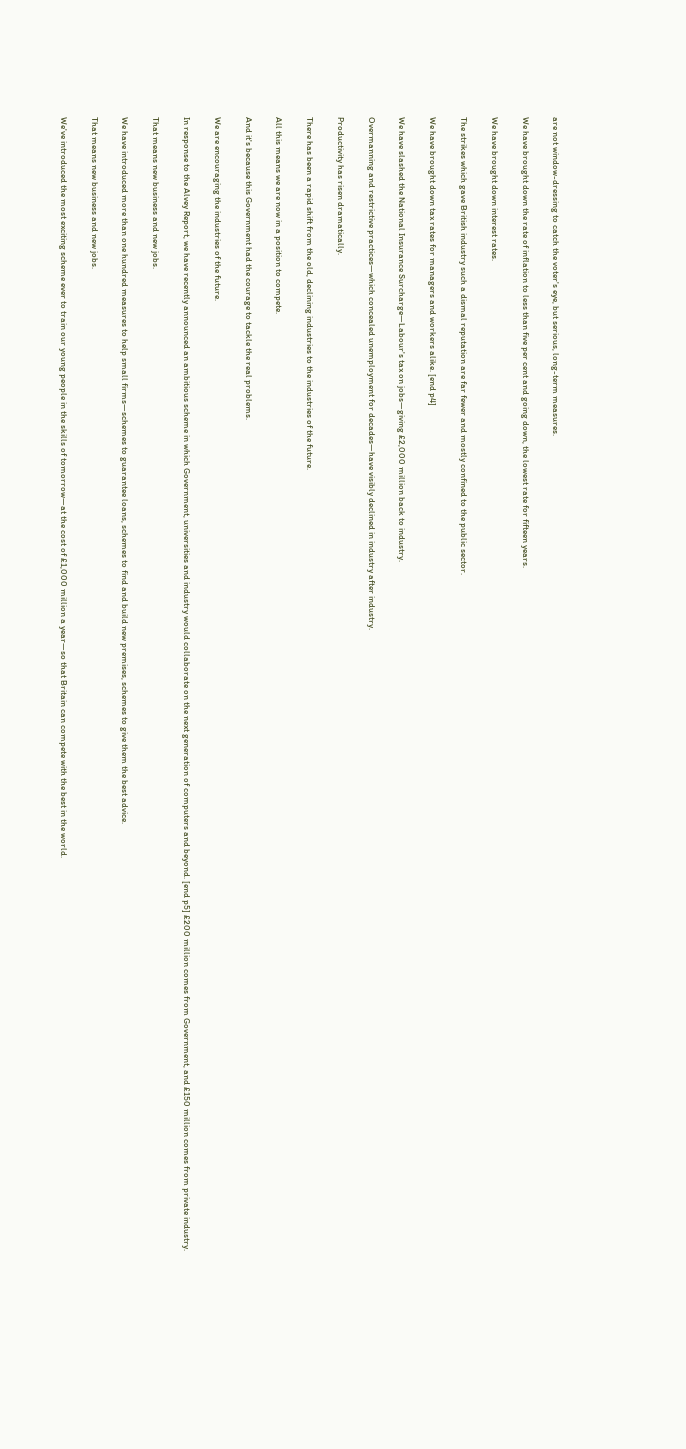are not window-dressing to catch the voter's eye, but serious, long-term measures.

We have brought down the rate of inflation to less than five per cent and going down, the lowest rate for fifteen years.

We have brought down interest rates.

The strikes which gave British industry such a dismal reputation are far fewer and mostly confined to the public sector.

We have brought down tax rates for managers and workers alike. [end p4]

We have slashed the National Insurance Surcharge—Labour's tax on jobs—giving £2,000 million back to industry.

Overmanning and restrictive practices—which concealed unemployment for decades—have visibly declined in industry after industry.

Productivity has risen dramatically.

There has been a rapid shift from the old, declining industries to the industries of the future.

All this means we are now in a position to compete.

And it's because this Government had the courage to tackle the real problems.

We are encouraging the industries of the future.

In response to the Alvey Report, we have recently announced an ambitious scheme in which Government, universities and industry would collaborate on the next generation of computers and beyond. [end p5] £200 million comes from Government, and £150 million comes from private industry.

That means new business and new jobs.

We have introduced more than one hundred measures to help small firms—schemes to guarantee loans, schemes to find and build new premises, schemes to give them the best advice.

That means new business and new jobs.

We've introduced the most exciting scheme ever to train our young people in the skills of tomorrow—at the cost of £1,000 million a year—so that Britain can compete with the best in the world.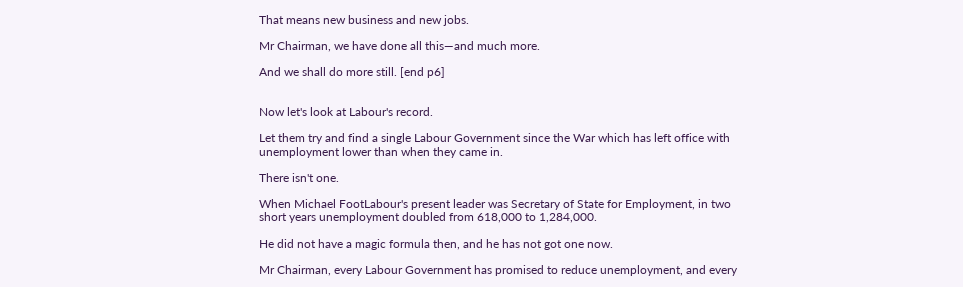That means new business and new jobs.

Mr Chairman, we have done all this—and much more.

And we shall do more still. [end p6]


Now let's look at Labour's record.

Let them try and find a single Labour Government since the War which has left office with unemployment lower than when they came in.

There isn't one.

When Michael FootLabour's present leader was Secretary of State for Employment, in two short years unemployment doubled from 618,000 to 1,284,000.

He did not have a magic formula then, and he has not got one now.

Mr Chairman, every Labour Government has promised to reduce unemployment, and every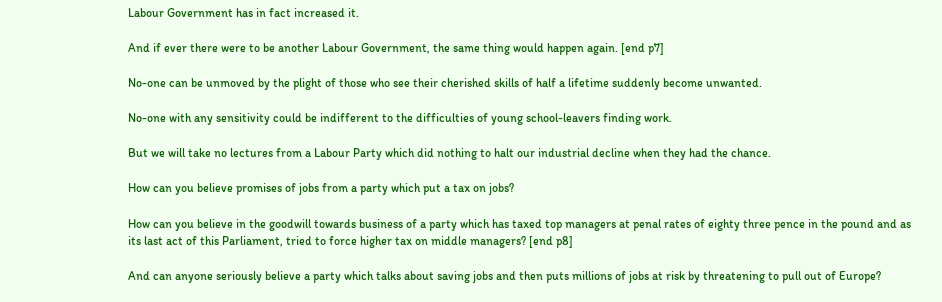Labour Government has in fact increased it.

And if ever there were to be another Labour Government, the same thing would happen again. [end p7]

No-one can be unmoved by the plight of those who see their cherished skills of half a lifetime suddenly become unwanted.

No-one with any sensitivity could be indifferent to the difficulties of young school-leavers finding work.

But we will take no lectures from a Labour Party which did nothing to halt our industrial decline when they had the chance.

How can you believe promises of jobs from a party which put a tax on jobs?

How can you believe in the goodwill towards business of a party which has taxed top managers at penal rates of eighty three pence in the pound and as its last act of this Parliament, tried to force higher tax on middle managers? [end p8]

And can anyone seriously believe a party which talks about saving jobs and then puts millions of jobs at risk by threatening to pull out of Europe?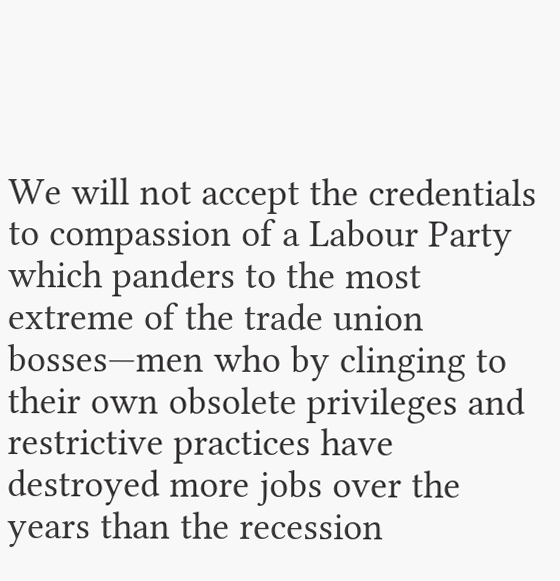We will not accept the credentials to compassion of a Labour Party which panders to the most extreme of the trade union bosses—men who by clinging to their own obsolete privileges and restrictive practices have destroyed more jobs over the years than the recession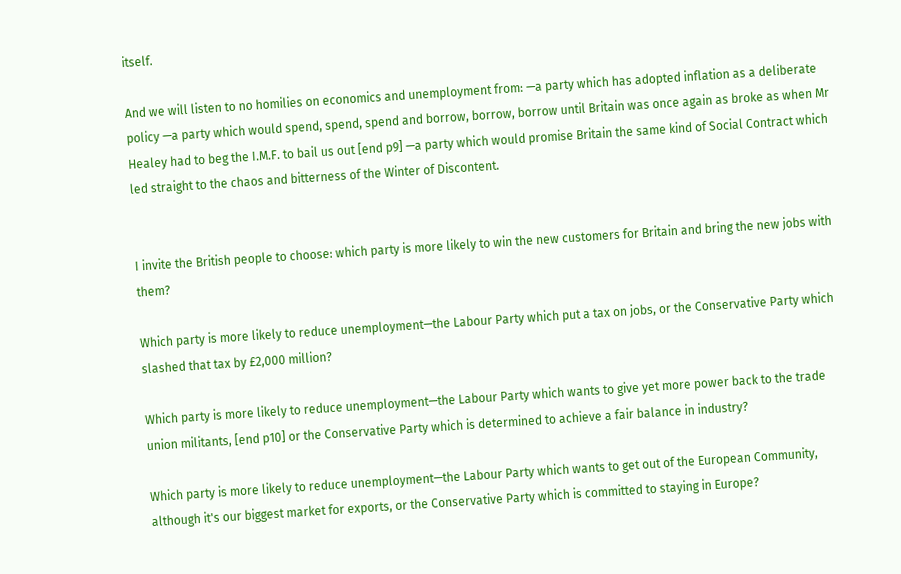itself.

And we will listen to no homilies on economics and unemployment from: —a party which has adopted inflation as a deliberate policy —a party which would spend, spend, spend and borrow, borrow, borrow until Britain was once again as broke as when Mr Healey had to beg the I.M.F. to bail us out [end p9] —a party which would promise Britain the same kind of Social Contract which led straight to the chaos and bitterness of the Winter of Discontent.


I invite the British people to choose: which party is more likely to win the new customers for Britain and bring the new jobs with them?

Which party is more likely to reduce unemployment—the Labour Party which put a tax on jobs, or the Conservative Party which slashed that tax by £2,000 million?

Which party is more likely to reduce unemployment—the Labour Party which wants to give yet more power back to the trade union militants, [end p10] or the Conservative Party which is determined to achieve a fair balance in industry?

Which party is more likely to reduce unemployment—the Labour Party which wants to get out of the European Community, although it's our biggest market for exports, or the Conservative Party which is committed to staying in Europe?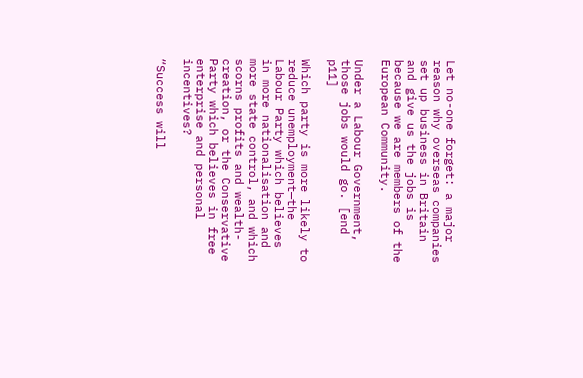Let no-one forget: a major reason why overseas companies set up business in Britain and give us the jobs is because we are members of the European Community.

Under a Labour Government, those jobs would go. [end p11]

Which party is more likely to reduce unemployment—the Labour Party which believes in more nationalisation and more state control, and which scorns profits and wealth-creation, or the Conservative Party which believes in free enterprise and personal incentives?

“Success will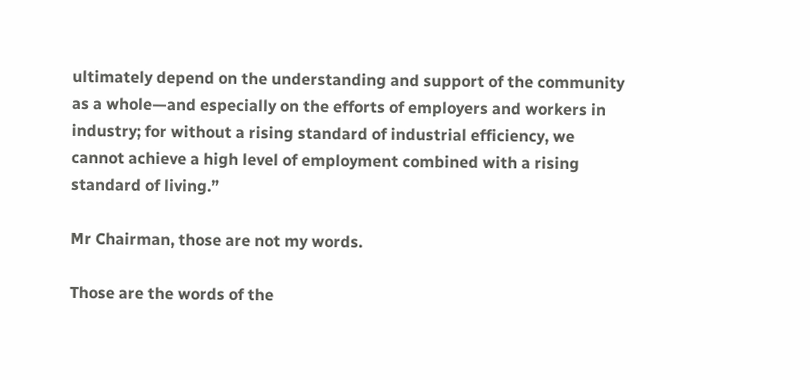ultimately depend on the understanding and support of the community as a whole—and especially on the efforts of employers and workers in industry; for without a rising standard of industrial efficiency, we cannot achieve a high level of employment combined with a rising standard of living.”

Mr Chairman, those are not my words.

Those are the words of the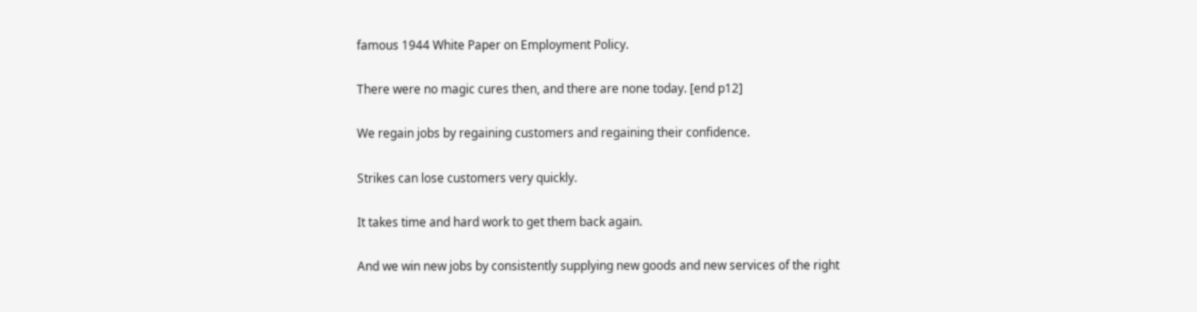famous 1944 White Paper on Employment Policy.

There were no magic cures then, and there are none today. [end p12]

We regain jobs by regaining customers and regaining their confidence.

Strikes can lose customers very quickly.

It takes time and hard work to get them back again.

And we win new jobs by consistently supplying new goods and new services of the right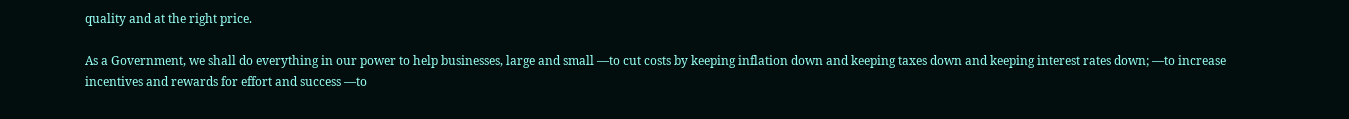quality and at the right price.

As a Government, we shall do everything in our power to help businesses, large and small —to cut costs by keeping inflation down and keeping taxes down and keeping interest rates down; —to increase incentives and rewards for effort and success —to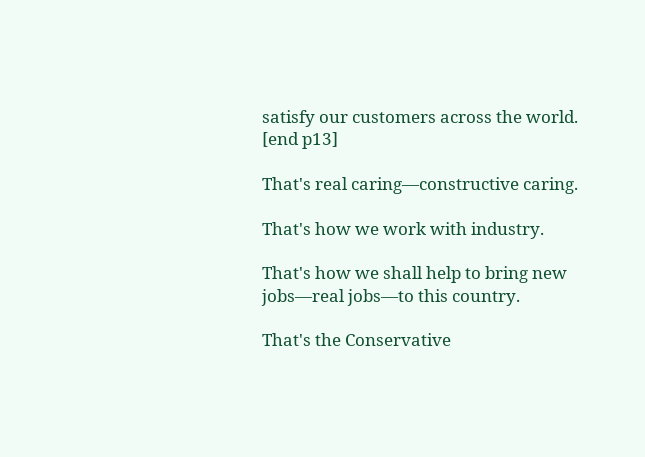satisfy our customers across the world. [end p13]

That's real caring—constructive caring.

That's how we work with industry.

That's how we shall help to bring new jobs—real jobs—to this country.

That's the Conservative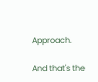Approach.

And that's the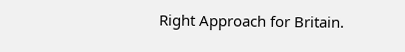Right Approach for Britain.